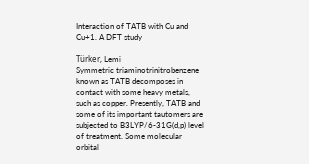Interaction of TATB with Cu and Cu+1. A DFT study

Türker, Lemi
Symmetric triaminotrinitrobenzene known as TATB decomposes in contact with some heavy metals, such as copper. Presently, TATB and some of its important tautomers are subjected to B3LYP/6-31G(d,p) level of treatment. Some molecular orbital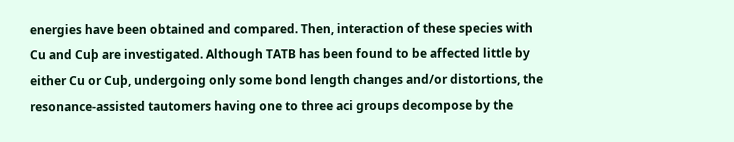energies have been obtained and compared. Then, interaction of these species with Cu and Cuþ are investigated. Although TATB has been found to be affected little by either Cu or Cuþ, undergoing only some bond length changes and/or distortions, the resonance-assisted tautomers having one to three aci groups decompose by the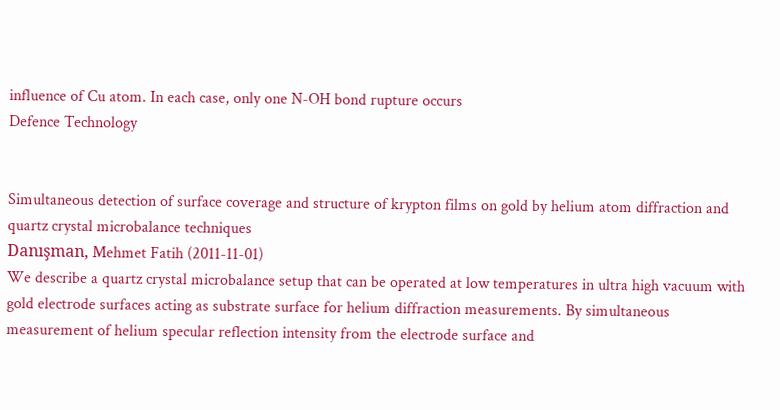influence of Cu atom. In each case, only one N-OH bond rupture occurs
Defence Technology


Simultaneous detection of surface coverage and structure of krypton films on gold by helium atom diffraction and quartz crystal microbalance techniques
Danışman, Mehmet Fatih (2011-11-01)
We describe a quartz crystal microbalance setup that can be operated at low temperatures in ultra high vacuum with gold electrode surfaces acting as substrate surface for helium diffraction measurements. By simultaneous measurement of helium specular reflection intensity from the electrode surface and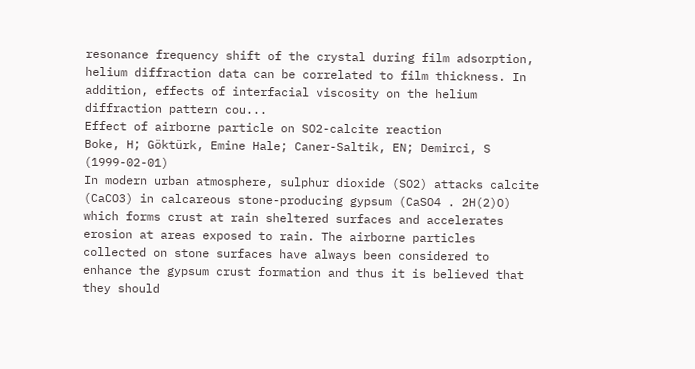resonance frequency shift of the crystal during film adsorption, helium diffraction data can be correlated to film thickness. In addition, effects of interfacial viscosity on the helium diffraction pattern cou...
Effect of airborne particle on SO2-calcite reaction
Boke, H; Göktürk, Emine Hale; Caner-Saltik, EN; Demirci, S (1999-02-01)
In modern urban atmosphere, sulphur dioxide (SO2) attacks calcite (CaCO3) in calcareous stone-producing gypsum (CaSO4 . 2H(2)O) which forms crust at rain sheltered surfaces and accelerates erosion at areas exposed to rain. The airborne particles collected on stone surfaces have always been considered to enhance the gypsum crust formation and thus it is believed that they should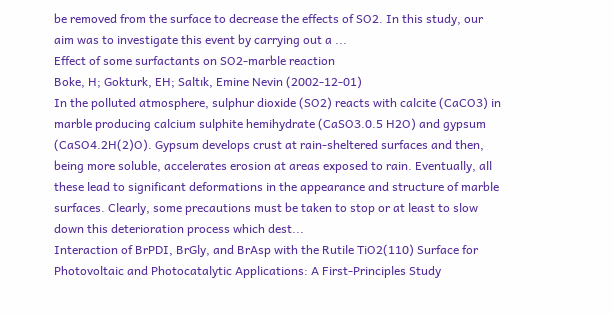be removed from the surface to decrease the effects of SO2. In this study, our aim was to investigate this event by carrying out a ...
Effect of some surfactants on SO2-marble reaction
Boke, H; Gokturk, EH; Saltık, Emine Nevin (2002-12-01)
In the polluted atmosphere, sulphur dioxide (SO2) reacts with calcite (CaCO3) in marble producing calcium sulphite hemihydrate (CaSO3.0.5 H2O) and gypsum (CaSO4.2H(2)O). Gypsum develops crust at rain-sheltered surfaces and then, being more soluble, accelerates erosion at areas exposed to rain. Eventually, all these lead to significant deformations in the appearance and structure of marble surfaces. Clearly, some precautions must be taken to stop or at least to slow down this deterioration process which dest...
Interaction of BrPDI, BrGly, and BrAsp with the Rutile TiO2(110) Surface for Photovoltaic and Photocatalytic Applications: A First-Principles Study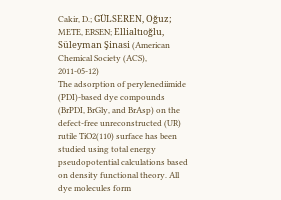Cakir, D.; GÜLSEREN, Oğuz; METE, ERSEN; Ellialtıoğlu, Süleyman Şinasi (American Chemical Society (ACS), 2011-05-12)
The adsorption of perylenediimide (PDI)-based dye compounds (BrPDI, BrGly, and BrAsp) on the defect-free unreconstructed (UR) rutile TiO2(110) surface has been studied using total energy pseudopotential calculations based on density functional theory. All dye molecules form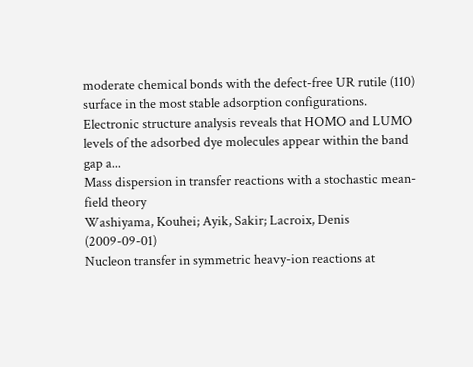moderate chemical bonds with the defect-free UR rutile (110) surface in the most stable adsorption configurations. Electronic structure analysis reveals that HOMO and LUMO levels of the adsorbed dye molecules appear within the band gap a...
Mass dispersion in transfer reactions with a stochastic mean-field theory
Washiyama, Kouhei; Ayik, Sakir; Lacroix, Denis (2009-09-01)
Nucleon transfer in symmetric heavy-ion reactions at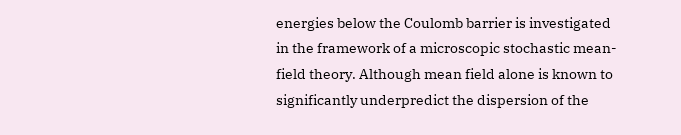energies below the Coulomb barrier is investigated in the framework of a microscopic stochastic mean-field theory. Although mean field alone is known to significantly underpredict the dispersion of the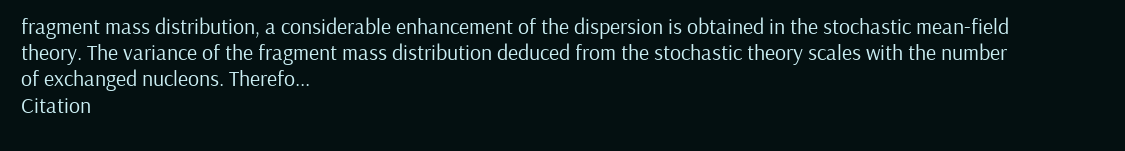fragment mass distribution, a considerable enhancement of the dispersion is obtained in the stochastic mean-field theory. The variance of the fragment mass distribution deduced from the stochastic theory scales with the number of exchanged nucleons. Therefo...
Citation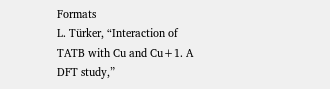Formats
L. Türker, “Interaction of TATB with Cu and Cu+1. A DFT study,”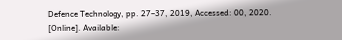Defence Technology, pp. 27–37, 2019, Accessed: 00, 2020. [Online]. Available: